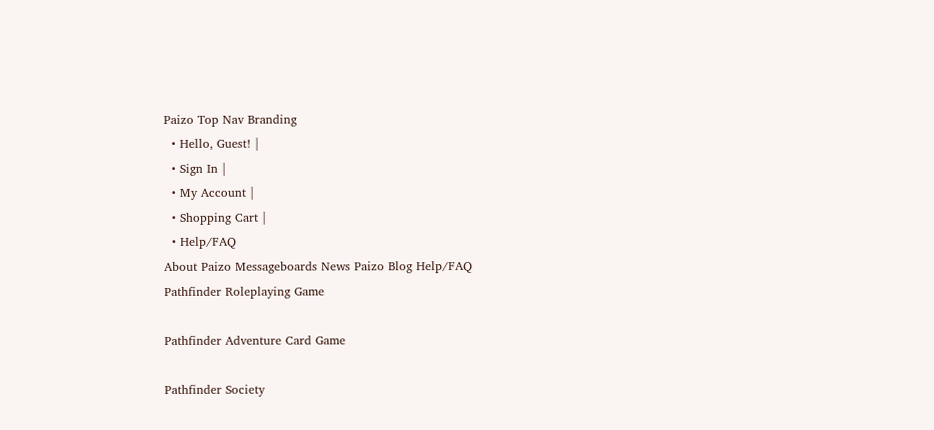Paizo Top Nav Branding
  • Hello, Guest! |
  • Sign In |
  • My Account |
  • Shopping Cart |
  • Help/FAQ
About Paizo Messageboards News Paizo Blog Help/FAQ
Pathfinder Roleplaying Game

Pathfinder Adventure Card Game

Pathfinder Society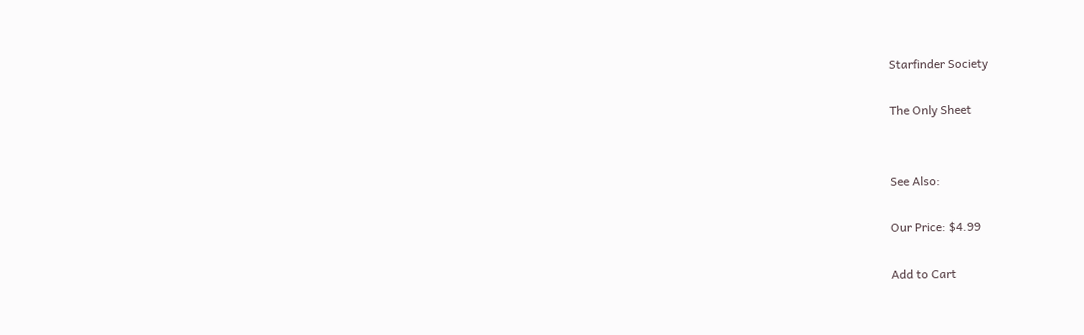Starfinder Society

The Only Sheet


See Also:

Our Price: $4.99

Add to Cart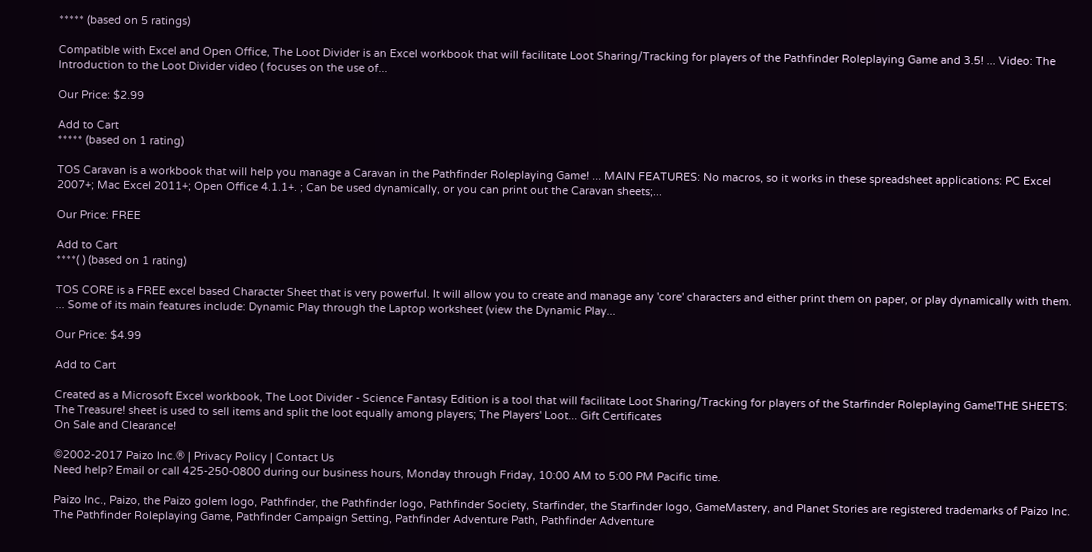***** (based on 5 ratings)

Compatible with Excel and Open Office, The Loot Divider is an Excel workbook that will facilitate Loot Sharing/Tracking for players of the Pathfinder Roleplaying Game and 3.5! ... Video: The Introduction to the Loot Divider video ( focuses on the use of...

Our Price: $2.99

Add to Cart
***** (based on 1 rating)

TOS Caravan is a workbook that will help you manage a Caravan in the Pathfinder Roleplaying Game! ... MAIN FEATURES: No macros, so it works in these spreadsheet applications: PC Excel 2007+; Mac Excel 2011+; Open Office 4.1.1+. ; Can be used dynamically, or you can print out the Caravan sheets;...

Our Price: FREE

Add to Cart
****( ) (based on 1 rating)

TOS CORE is a FREE excel based Character Sheet that is very powerful. It will allow you to create and manage any 'core' characters and either print them on paper, or play dynamically with them. ... Some of its main features include: Dynamic Play through the Laptop worksheet (view the Dynamic Play...

Our Price: $4.99

Add to Cart

Created as a Microsoft Excel workbook, The Loot Divider - Science Fantasy Edition is a tool that will facilitate Loot Sharing/Tracking for players of the Starfinder Roleplaying Game!THE SHEETS: The Treasure! sheet is used to sell items and split the loot equally among players; The Players' Loot... Gift Certificates
On Sale and Clearance!

©2002-2017 Paizo Inc.® | Privacy Policy | Contact Us
Need help? Email or call 425-250-0800 during our business hours, Monday through Friday, 10:00 AM to 5:00 PM Pacific time.

Paizo Inc., Paizo, the Paizo golem logo, Pathfinder, the Pathfinder logo, Pathfinder Society, Starfinder, the Starfinder logo, GameMastery, and Planet Stories are registered trademarks of Paizo Inc. The Pathfinder Roleplaying Game, Pathfinder Campaign Setting, Pathfinder Adventure Path, Pathfinder Adventure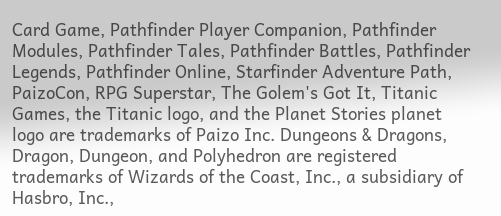Card Game, Pathfinder Player Companion, Pathfinder Modules, Pathfinder Tales, Pathfinder Battles, Pathfinder Legends, Pathfinder Online, Starfinder Adventure Path, PaizoCon, RPG Superstar, The Golem's Got It, Titanic Games, the Titanic logo, and the Planet Stories planet logo are trademarks of Paizo Inc. Dungeons & Dragons, Dragon, Dungeon, and Polyhedron are registered trademarks of Wizards of the Coast, Inc., a subsidiary of Hasbro, Inc.,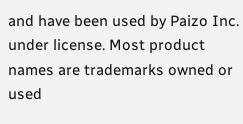and have been used by Paizo Inc. under license. Most product names are trademarks owned or used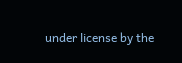under license by the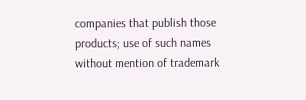companies that publish those products; use of such names without mention of trademark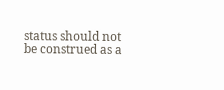status should not be construed as a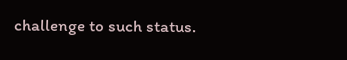challenge to such status.